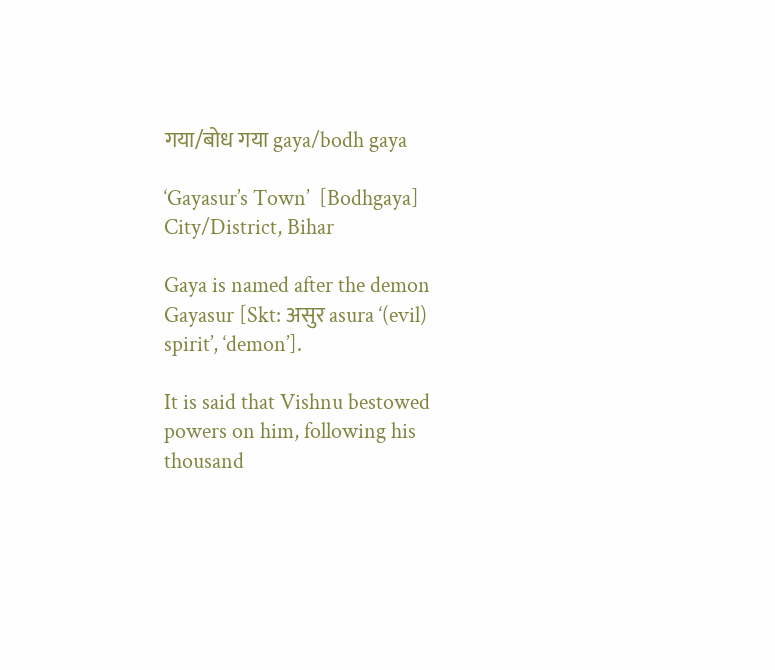गया/बोध गया gaya/bodh gaya

‘Gayasur’s Town’  [Bodhgaya] City/District, Bihar

Gaya is named after the demon Gayasur [Skt: असुर asura ‘(evil) spirit’, ‘demon’].

It is said that Vishnu bestowed powers on him, following his thousand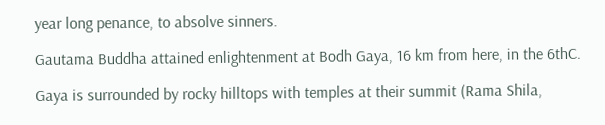year long penance, to absolve sinners.

Gautama Buddha attained enlightenment at Bodh Gaya, 16 km from here, in the 6thC.

Gaya is surrounded by rocky hilltops with temples at their summit (Rama Shila,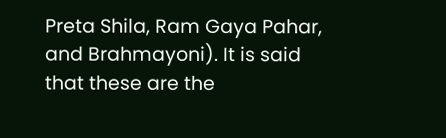Preta Shila, Ram Gaya Pahar, and Brahmayoni). It is said that these are the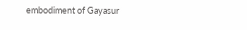embodiment of Gayasur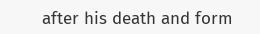after his death and form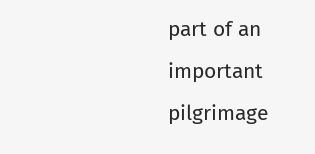part of an important pilgrimage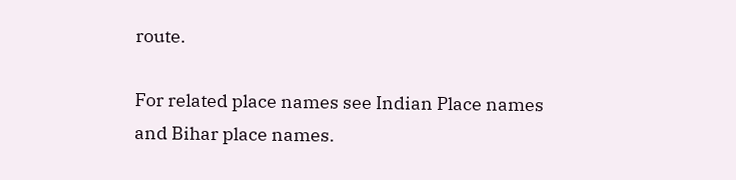route.

For related place names see Indian Place names and Bihar place names.